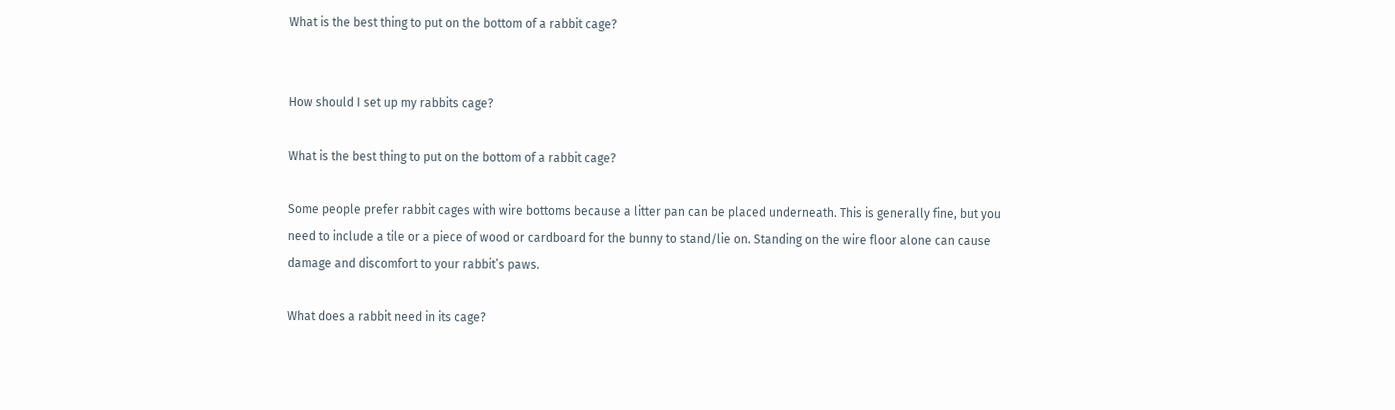What is the best thing to put on the bottom of a rabbit cage?


How should I set up my rabbits cage?

What is the best thing to put on the bottom of a rabbit cage?

Some people prefer rabbit cages with wire bottoms because a litter pan can be placed underneath. This is generally fine, but you need to include a tile or a piece of wood or cardboard for the bunny to stand/lie on. Standing on the wire floor alone can cause damage and discomfort to your rabbit’s paws.

What does a rabbit need in its cage?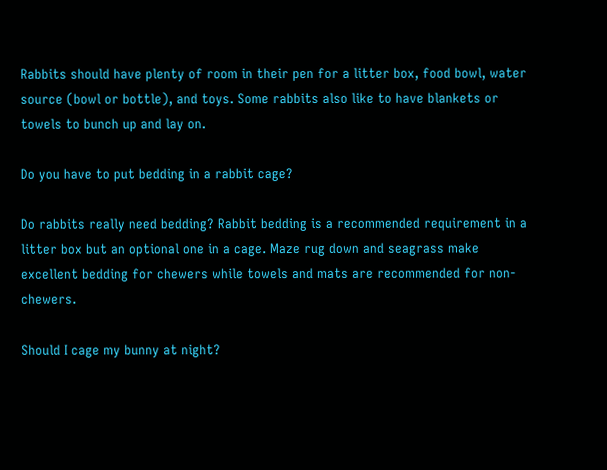Rabbits should have plenty of room in their pen for a litter box, food bowl, water source (bowl or bottle), and toys. Some rabbits also like to have blankets or towels to bunch up and lay on.

Do you have to put bedding in a rabbit cage?

Do rabbits really need bedding? Rabbit bedding is a recommended requirement in a litter box but an optional one in a cage. Maze rug down and seagrass make excellent bedding for chewers while towels and mats are recommended for non-chewers.

Should I cage my bunny at night?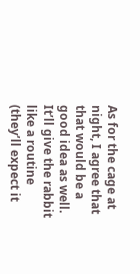As for the cage at night, I agree that that would be a good idea as well. It’ll give the rabbit like a routine (they’ll expect it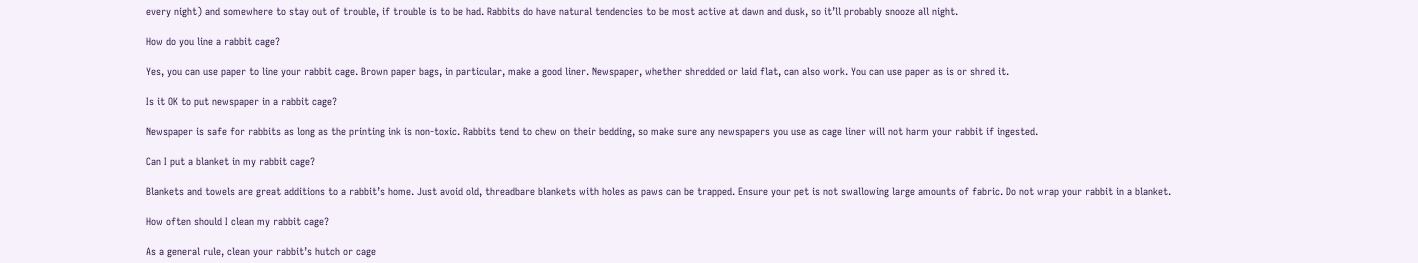every night) and somewhere to stay out of trouble, if trouble is to be had. Rabbits do have natural tendencies to be most active at dawn and dusk, so it’ll probably snooze all night.

How do you line a rabbit cage?

Yes, you can use paper to line your rabbit cage. Brown paper bags, in particular, make a good liner. Newspaper, whether shredded or laid flat, can also work. You can use paper as is or shred it.

Is it OK to put newspaper in a rabbit cage?

Newspaper is safe for rabbits as long as the printing ink is non-toxic. Rabbits tend to chew on their bedding, so make sure any newspapers you use as cage liner will not harm your rabbit if ingested.

Can I put a blanket in my rabbit cage?

Blankets and towels are great additions to a rabbit’s home. Just avoid old, threadbare blankets with holes as paws can be trapped. Ensure your pet is not swallowing large amounts of fabric. Do not wrap your rabbit in a blanket.

How often should I clean my rabbit cage?

As a general rule, clean your rabbit’s hutch or cage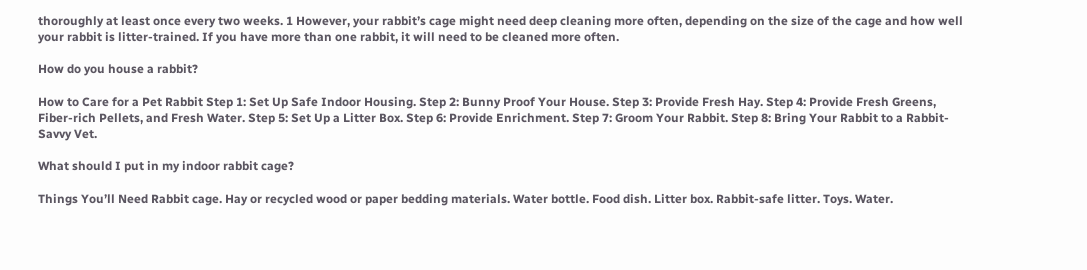thoroughly at least once every two weeks. 1 However, your rabbit’s cage might need deep cleaning more often, depending on the size of the cage and how well your rabbit is litter-trained. If you have more than one rabbit, it will need to be cleaned more often.

How do you house a rabbit?

How to Care for a Pet Rabbit Step 1: Set Up Safe Indoor Housing. Step 2: Bunny Proof Your House. Step 3: Provide Fresh Hay. Step 4: Provide Fresh Greens, Fiber-rich Pellets, and Fresh Water. Step 5: Set Up a Litter Box. Step 6: Provide Enrichment. Step 7: Groom Your Rabbit. Step 8: Bring Your Rabbit to a Rabbit-Savvy Vet.

What should I put in my indoor rabbit cage?

Things You’ll Need Rabbit cage. Hay or recycled wood or paper bedding materials. Water bottle. Food dish. Litter box. Rabbit-safe litter. Toys. Water.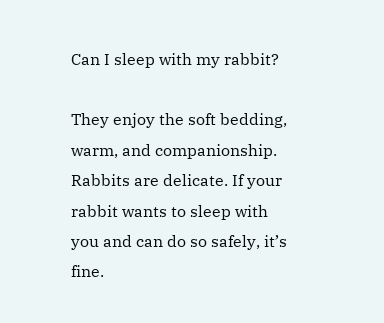Can I sleep with my rabbit?

They enjoy the soft bedding, warm, and companionship. Rabbits are delicate. If your rabbit wants to sleep with you and can do so safely, it’s fine.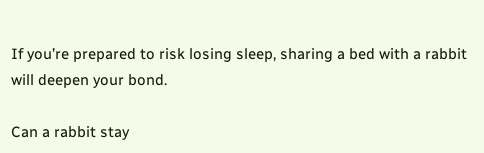If you’re prepared to risk losing sleep, sharing a bed with a rabbit will deepen your bond.

Can a rabbit stay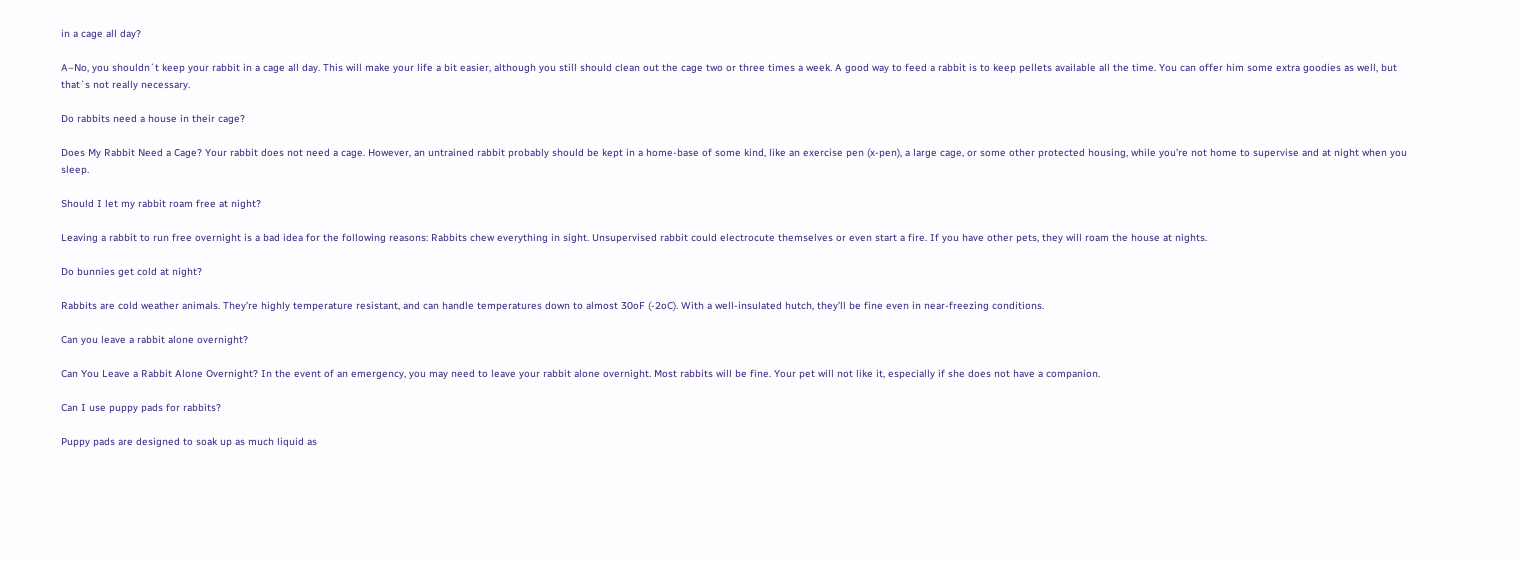in a cage all day?

A–No, you shouldn`t keep your rabbit in a cage all day. This will make your life a bit easier, although you still should clean out the cage two or three times a week. A good way to feed a rabbit is to keep pellets available all the time. You can offer him some extra goodies as well, but that`s not really necessary.

Do rabbits need a house in their cage?

Does My Rabbit Need a Cage? Your rabbit does not need a cage. However, an untrained rabbit probably should be kept in a home-base of some kind, like an exercise pen (x-pen), a large cage, or some other protected housing, while you’re not home to supervise and at night when you sleep.

Should I let my rabbit roam free at night?

Leaving a rabbit to run free overnight is a bad idea for the following reasons: Rabbits chew everything in sight. Unsupervised rabbit could electrocute themselves or even start a fire. If you have other pets, they will roam the house at nights.

Do bunnies get cold at night?

Rabbits are cold weather animals. They’re highly temperature resistant, and can handle temperatures down to almost 30oF (-2oC). With a well-insulated hutch, they’ll be fine even in near-freezing conditions.

Can you leave a rabbit alone overnight?

Can You Leave a Rabbit Alone Overnight? In the event of an emergency, you may need to leave your rabbit alone overnight. Most rabbits will be fine. Your pet will not like it, especially if she does not have a companion.

Can I use puppy pads for rabbits?

Puppy pads are designed to soak up as much liquid as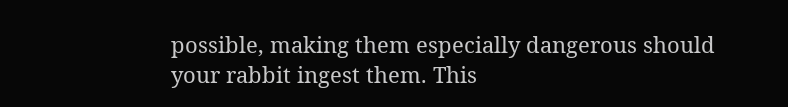possible, making them especially dangerous should your rabbit ingest them. This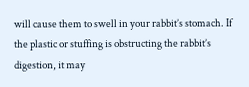will cause them to swell in your rabbit’s stomach. If the plastic or stuffing is obstructing the rabbit’s digestion, it may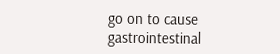go on to cause gastrointestinal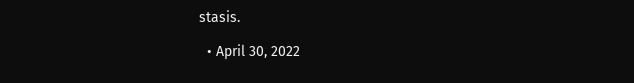stasis.

  • April 30, 2022